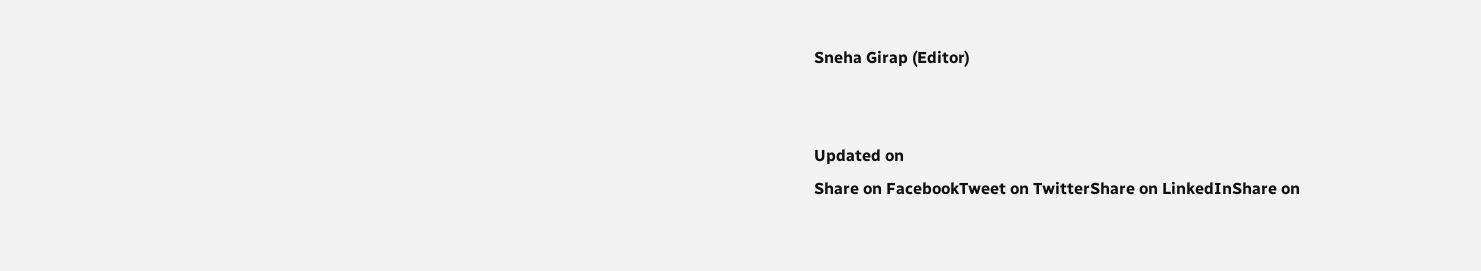Sneha Girap (Editor)


Updated on
Share on FacebookTweet on TwitterShare on LinkedInShare on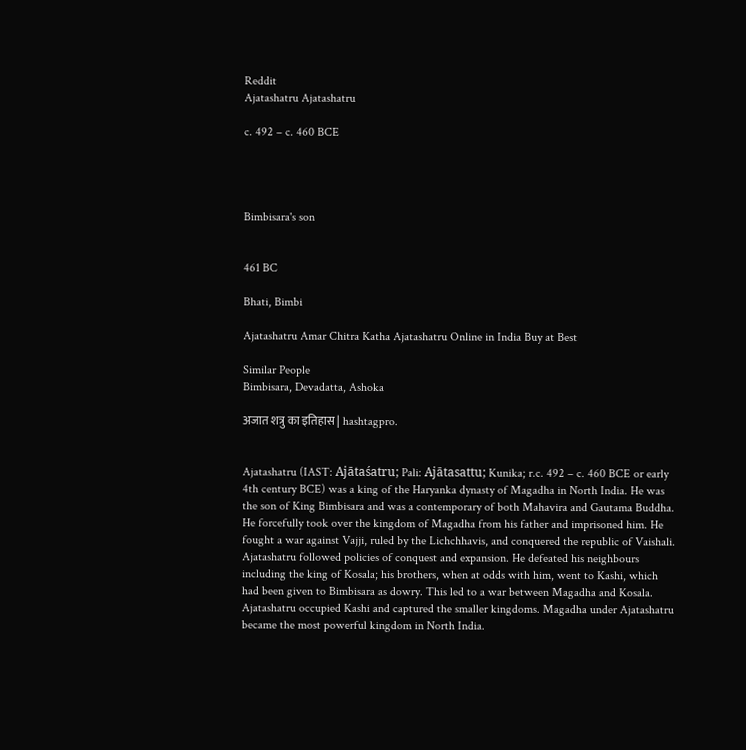Reddit
Ajatashatru Ajatashatru

c. 492 – c. 460 BCE




Bimbisara's son


461 BC

Bhati, Bimbi

Ajatashatru Amar Chitra Katha Ajatashatru Online in India Buy at Best

Similar People
Bimbisara, Devadatta, Ashoka

अजात शत्रु का इतिहास | hashtagpro.


Ajatashatru (IAST: Ajātaśatru; Pali: Ajātasattu; Kunika; r.c. 492 – c. 460 BCE or early 4th century BCE) was a king of the Haryanka dynasty of Magadha in North India. He was the son of King Bimbisara and was a contemporary of both Mahavira and Gautama Buddha. He forcefully took over the kingdom of Magadha from his father and imprisoned him. He fought a war against Vajji, ruled by the Lichchhavis, and conquered the republic of Vaishali. Ajatashatru followed policies of conquest and expansion. He defeated his neighbours including the king of Kosala; his brothers, when at odds with him, went to Kashi, which had been given to Bimbisara as dowry. This led to a war between Magadha and Kosala. Ajatashatru occupied Kashi and captured the smaller kingdoms. Magadha under Ajatashatru became the most powerful kingdom in North India.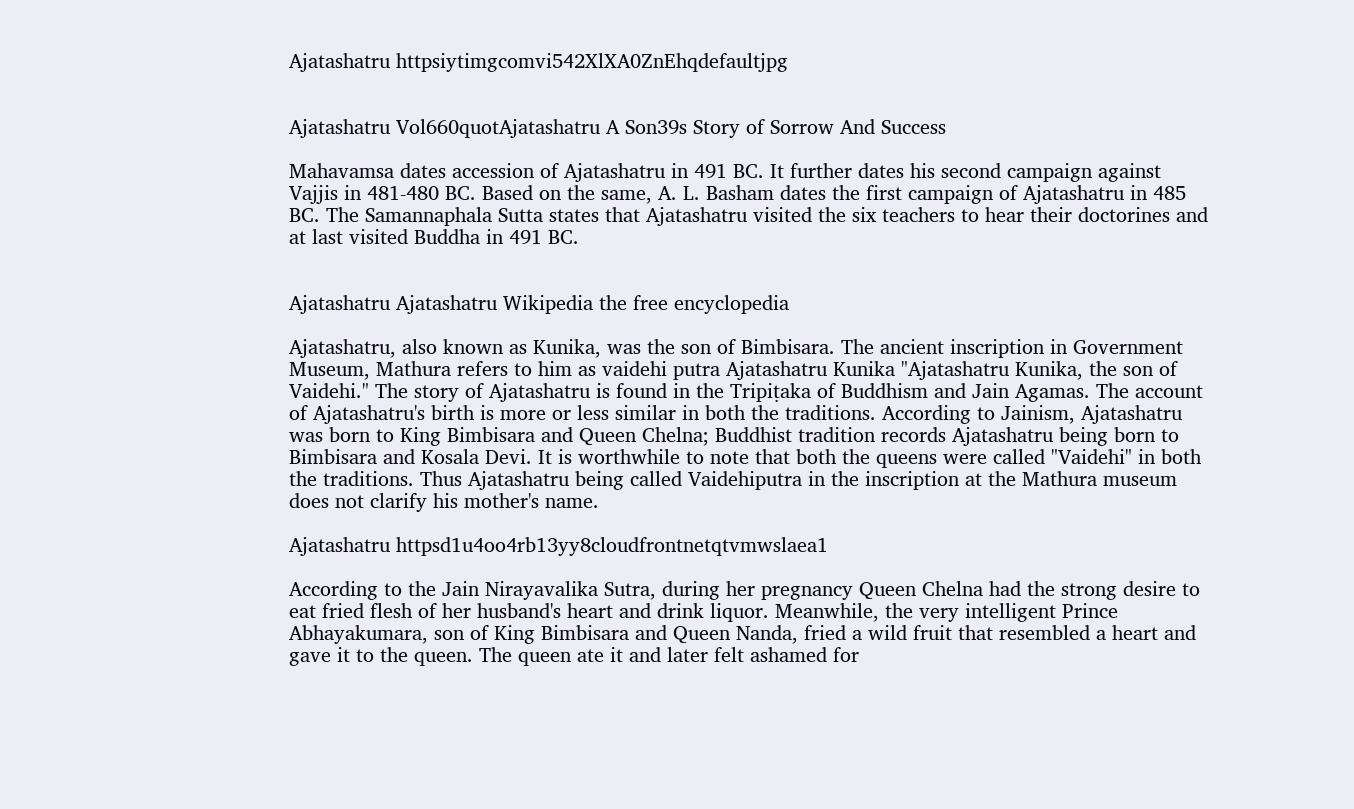Ajatashatru httpsiytimgcomvi542XlXA0ZnEhqdefaultjpg


Ajatashatru Vol660quotAjatashatru A Son39s Story of Sorrow And Success

Mahavamsa dates accession of Ajatashatru in 491 BC. It further dates his second campaign against Vajjis in 481-480 BC. Based on the same, A. L. Basham dates the first campaign of Ajatashatru in 485 BC. The Samannaphala Sutta states that Ajatashatru visited the six teachers to hear their doctorines and at last visited Buddha in 491 BC.


Ajatashatru Ajatashatru Wikipedia the free encyclopedia

Ajatashatru, also known as Kunika, was the son of Bimbisara. The ancient inscription in Government Museum, Mathura refers to him as vaidehi putra Ajatashatru Kunika "Ajatashatru Kunika, the son of Vaidehi." The story of Ajatashatru is found in the Tripiṭaka of Buddhism and Jain Agamas. The account of Ajatashatru's birth is more or less similar in both the traditions. According to Jainism, Ajatashatru was born to King Bimbisara and Queen Chelna; Buddhist tradition records Ajatashatru being born to Bimbisara and Kosala Devi. It is worthwhile to note that both the queens were called "Vaidehi" in both the traditions. Thus Ajatashatru being called Vaidehiputra in the inscription at the Mathura museum does not clarify his mother's name.

Ajatashatru httpsd1u4oo4rb13yy8cloudfrontnetqtvmwslaea1

According to the Jain Nirayavalika Sutra, during her pregnancy Queen Chelna had the strong desire to eat fried flesh of her husband's heart and drink liquor. Meanwhile, the very intelligent Prince Abhayakumara, son of King Bimbisara and Queen Nanda, fried a wild fruit that resembled a heart and gave it to the queen. The queen ate it and later felt ashamed for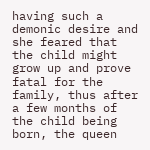having such a demonic desire and she feared that the child might grow up and prove fatal for the family, thus after a few months of the child being born, the queen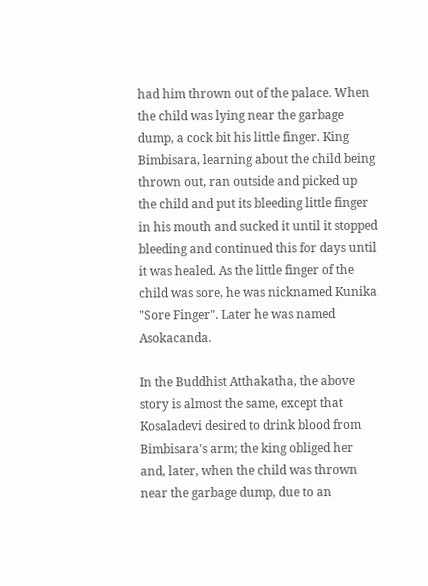had him thrown out of the palace. When the child was lying near the garbage dump, a cock bit his little finger. King Bimbisara, learning about the child being thrown out, ran outside and picked up the child and put its bleeding little finger in his mouth and sucked it until it stopped bleeding and continued this for days until it was healed. As the little finger of the child was sore, he was nicknamed Kunika "Sore Finger". Later he was named Asokacanda.

In the Buddhist Atthakatha, the above story is almost the same, except that Kosaladevi desired to drink blood from Bimbisara's arm; the king obliged her and, later, when the child was thrown near the garbage dump, due to an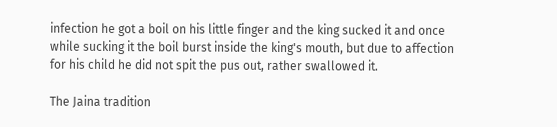infection he got a boil on his little finger and the king sucked it and once while sucking it the boil burst inside the king's mouth, but due to affection for his child he did not spit the pus out, rather swallowed it.

The Jaina tradition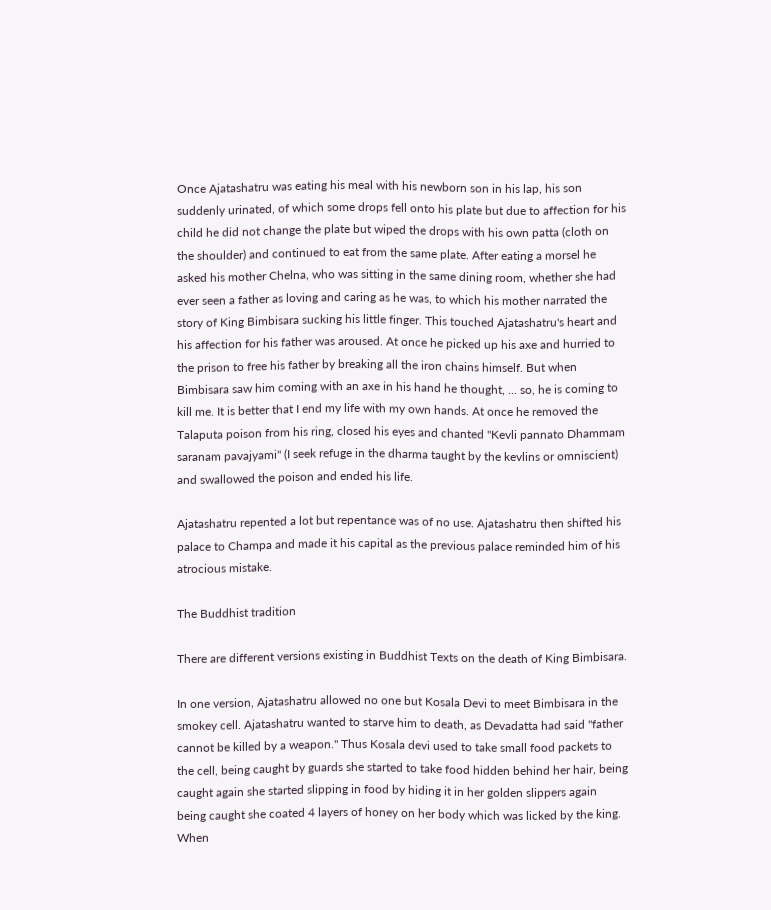Once Ajatashatru was eating his meal with his newborn son in his lap, his son suddenly urinated, of which some drops fell onto his plate but due to affection for his child he did not change the plate but wiped the drops with his own patta (cloth on the shoulder) and continued to eat from the same plate. After eating a morsel he asked his mother Chelna, who was sitting in the same dining room, whether she had ever seen a father as loving and caring as he was, to which his mother narrated the story of King Bimbisara sucking his little finger. This touched Ajatashatru's heart and his affection for his father was aroused. At once he picked up his axe and hurried to the prison to free his father by breaking all the iron chains himself. But when Bimbisara saw him coming with an axe in his hand he thought, ... so, he is coming to kill me. It is better that I end my life with my own hands. At once he removed the Talaputa poison from his ring, closed his eyes and chanted "Kevli pannato Dhammam saranam pavajyami" (I seek refuge in the dharma taught by the kevlins or omniscient) and swallowed the poison and ended his life.

Ajatashatru repented a lot but repentance was of no use. Ajatashatru then shifted his palace to Champa and made it his capital as the previous palace reminded him of his atrocious mistake.

The Buddhist tradition

There are different versions existing in Buddhist Texts on the death of King Bimbisara.

In one version, Ajatashatru allowed no one but Kosala Devi to meet Bimbisara in the smokey cell. Ajatashatru wanted to starve him to death, as Devadatta had said "father cannot be killed by a weapon." Thus Kosala devi used to take small food packets to the cell, being caught by guards she started to take food hidden behind her hair, being caught again she started slipping in food by hiding it in her golden slippers again being caught she coated 4 layers of honey on her body which was licked by the king. When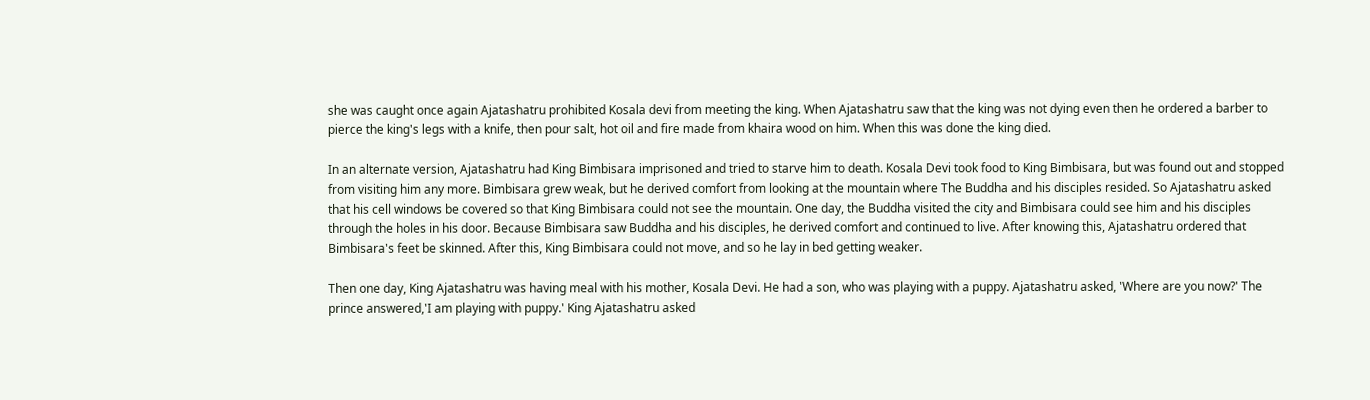she was caught once again Ajatashatru prohibited Kosala devi from meeting the king. When Ajatashatru saw that the king was not dying even then he ordered a barber to pierce the king's legs with a knife, then pour salt, hot oil and fire made from khaira wood on him. When this was done the king died.

In an alternate version, Ajatashatru had King Bimbisara imprisoned and tried to starve him to death. Kosala Devi took food to King Bimbisara, but was found out and stopped from visiting him any more. Bimbisara grew weak, but he derived comfort from looking at the mountain where The Buddha and his disciples resided. So Ajatashatru asked that his cell windows be covered so that King Bimbisara could not see the mountain. One day, the Buddha visited the city and Bimbisara could see him and his disciples through the holes in his door. Because Bimbisara saw Buddha and his disciples, he derived comfort and continued to live. After knowing this, Ajatashatru ordered that Bimbisara's feet be skinned. After this, King Bimbisara could not move, and so he lay in bed getting weaker.

Then one day, King Ajatashatru was having meal with his mother, Kosala Devi. He had a son, who was playing with a puppy. Ajatashatru asked, 'Where are you now?' The prince answered,'I am playing with puppy.' King Ajatashatru asked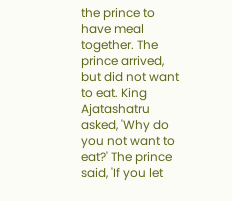the prince to have meal together. The prince arrived, but did not want to eat. King Ajatashatru asked, 'Why do you not want to eat?' The prince said, 'If you let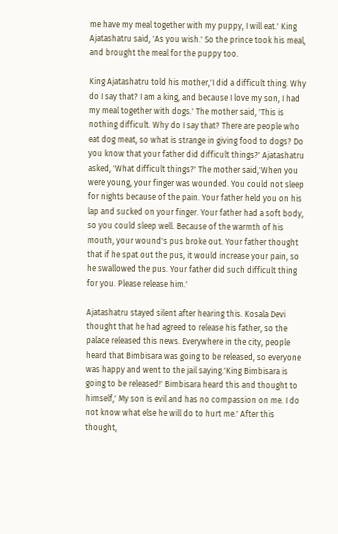me have my meal together with my puppy, I will eat.' King Ajatashatru said, 'As you wish.' So the prince took his meal, and brought the meal for the puppy too.

King Ajatashatru told his mother,'I did a difficult thing. Why do I say that? I am a king, and because I love my son, I had my meal together with dogs.' The mother said, 'This is nothing difficult. Why do I say that? There are people who eat dog meat, so what is strange in giving food to dogs? Do you know that your father did difficult things?' Ajatashatru asked, 'What difficult things?' The mother said,'When you were young, your finger was wounded. You could not sleep for nights because of the pain. Your father held you on his lap and sucked on your finger. Your father had a soft body, so you could sleep well. Because of the warmth of his mouth, your wound's pus broke out. Your father thought that if he spat out the pus, it would increase your pain, so he swallowed the pus. Your father did such difficult thing for you. Please release him.'

Ajatashatru stayed silent after hearing this. Kosala Devi thought that he had agreed to release his father, so the palace released this news. Everywhere in the city, people heard that Bimbisara was going to be released, so everyone was happy and went to the jail saying.'King Bimbisara is going to be released!' Bimbisara heard this and thought to himself,' My son is evil and has no compassion on me. I do not know what else he will do to hurt me.' After this thought,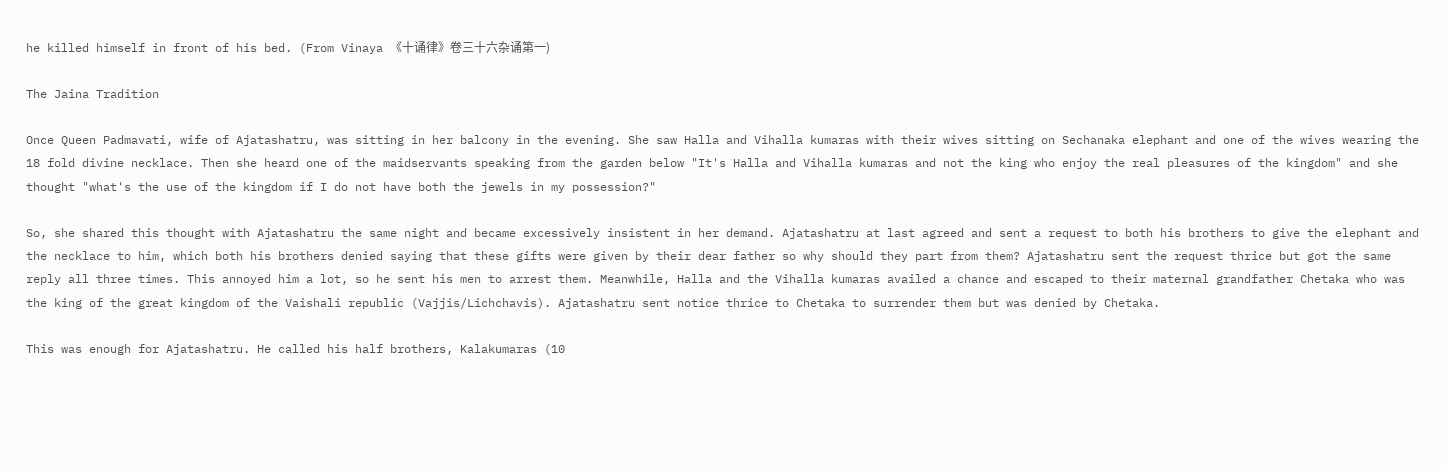he killed himself in front of his bed. (From Vinaya 《十诵律》卷三十六杂诵第一)

The Jaina Tradition

Once Queen Padmavati, wife of Ajatashatru, was sitting in her balcony in the evening. She saw Halla and Vihalla kumaras with their wives sitting on Sechanaka elephant and one of the wives wearing the 18 fold divine necklace. Then she heard one of the maidservants speaking from the garden below "It's Halla and Vihalla kumaras and not the king who enjoy the real pleasures of the kingdom" and she thought "what's the use of the kingdom if I do not have both the jewels in my possession?"

So, she shared this thought with Ajatashatru the same night and became excessively insistent in her demand. Ajatashatru at last agreed and sent a request to both his brothers to give the elephant and the necklace to him, which both his brothers denied saying that these gifts were given by their dear father so why should they part from them? Ajatashatru sent the request thrice but got the same reply all three times. This annoyed him a lot, so he sent his men to arrest them. Meanwhile, Halla and the Vihalla kumaras availed a chance and escaped to their maternal grandfather Chetaka who was the king of the great kingdom of the Vaishali republic (Vajjis/Lichchavis). Ajatashatru sent notice thrice to Chetaka to surrender them but was denied by Chetaka.

This was enough for Ajatashatru. He called his half brothers, Kalakumaras (10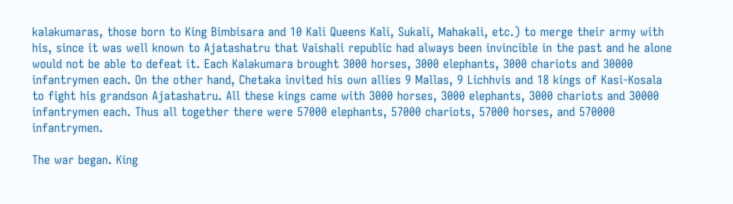kalakumaras, those born to King Bimbisara and 10 Kali Queens Kali, Sukali, Mahakali, etc.) to merge their army with his, since it was well known to Ajatashatru that Vaishali republic had always been invincible in the past and he alone would not be able to defeat it. Each Kalakumara brought 3000 horses, 3000 elephants, 3000 chariots and 30000 infantrymen each. On the other hand, Chetaka invited his own allies 9 Mallas, 9 Lichhvis and 18 kings of Kasi-Kosala to fight his grandson Ajatashatru. All these kings came with 3000 horses, 3000 elephants, 3000 chariots and 30000 infantrymen each. Thus all together there were 57000 elephants, 57000 chariots, 57000 horses, and 570000 infantrymen.

The war began. King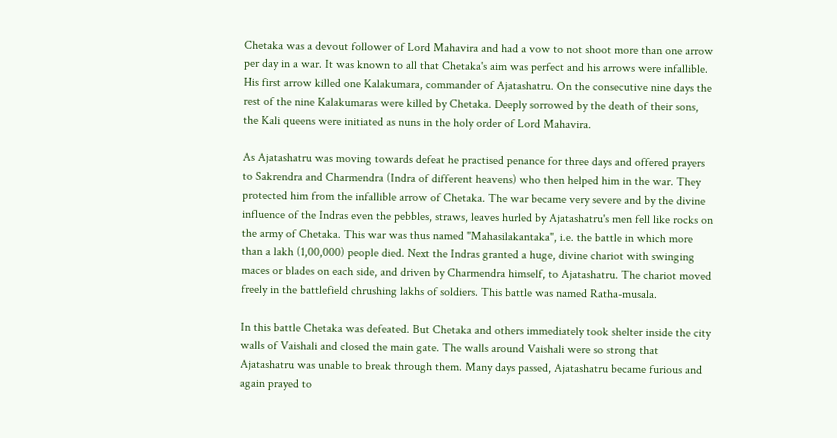Chetaka was a devout follower of Lord Mahavira and had a vow to not shoot more than one arrow per day in a war. It was known to all that Chetaka's aim was perfect and his arrows were infallible. His first arrow killed one Kalakumara, commander of Ajatashatru. On the consecutive nine days the rest of the nine Kalakumaras were killed by Chetaka. Deeply sorrowed by the death of their sons, the Kali queens were initiated as nuns in the holy order of Lord Mahavira.

As Ajatashatru was moving towards defeat he practised penance for three days and offered prayers to Sakrendra and Charmendra (Indra of different heavens) who then helped him in the war. They protected him from the infallible arrow of Chetaka. The war became very severe and by the divine influence of the Indras even the pebbles, straws, leaves hurled by Ajatashatru's men fell like rocks on the army of Chetaka. This war was thus named "Mahasilakantaka", i.e. the battle in which more than a lakh (1,00,000) people died. Next the Indras granted a huge, divine chariot with swinging maces or blades on each side, and driven by Charmendra himself, to Ajatashatru. The chariot moved freely in the battlefield chrushing lakhs of soldiers. This battle was named Ratha-musala.

In this battle Chetaka was defeated. But Chetaka and others immediately took shelter inside the city walls of Vaishali and closed the main gate. The walls around Vaishali were so strong that Ajatashatru was unable to break through them. Many days passed, Ajatashatru became furious and again prayed to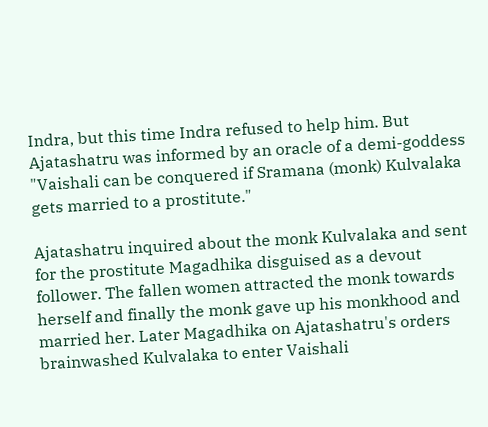Indra, but this time Indra refused to help him. But Ajatashatru was informed by an oracle of a demi-goddess "Vaishali can be conquered if Sramana (monk) Kulvalaka gets married to a prostitute."

Ajatashatru inquired about the monk Kulvalaka and sent for the prostitute Magadhika disguised as a devout follower. The fallen women attracted the monk towards herself and finally the monk gave up his monkhood and married her. Later Magadhika on Ajatashatru's orders brainwashed Kulvalaka to enter Vaishali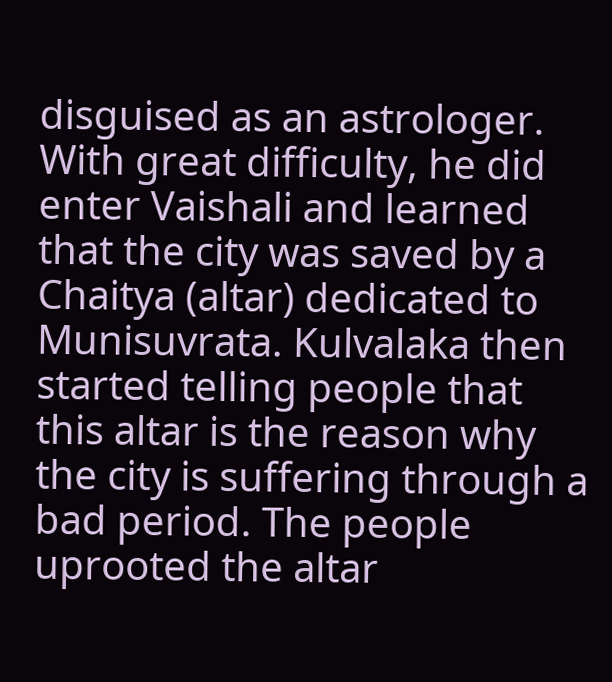disguised as an astrologer. With great difficulty, he did enter Vaishali and learned that the city was saved by a Chaitya (altar) dedicated to Munisuvrata. Kulvalaka then started telling people that this altar is the reason why the city is suffering through a bad period. The people uprooted the altar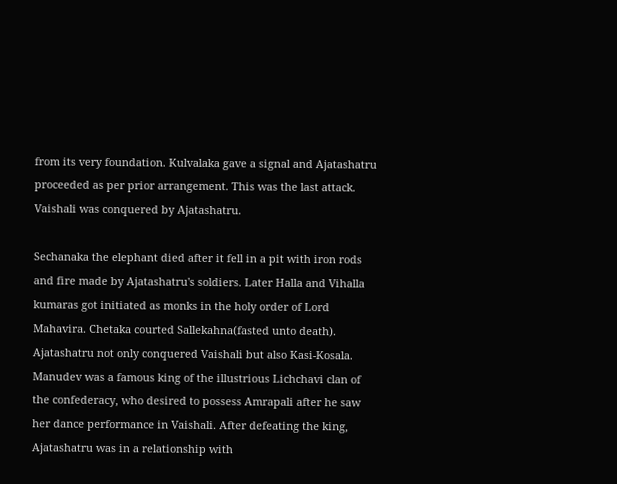from its very foundation. Kulvalaka gave a signal and Ajatashatru proceeded as per prior arrangement. This was the last attack. Vaishali was conquered by Ajatashatru.

Sechanaka the elephant died after it fell in a pit with iron rods and fire made by Ajatashatru's soldiers. Later Halla and Vihalla kumaras got initiated as monks in the holy order of Lord Mahavira. Chetaka courted Sallekahna(fasted unto death). Ajatashatru not only conquered Vaishali but also Kasi-Kosala. Manudev was a famous king of the illustrious Lichchavi clan of the confederacy, who desired to possess Amrapali after he saw her dance performance in Vaishali. After defeating the king, Ajatashatru was in a relationship with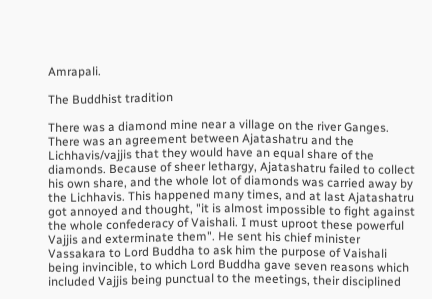Amrapali.

The Buddhist tradition

There was a diamond mine near a village on the river Ganges. There was an agreement between Ajatashatru and the Lichhavis/vajjis that they would have an equal share of the diamonds. Because of sheer lethargy, Ajatashatru failed to collect his own share, and the whole lot of diamonds was carried away by the Lichhavis. This happened many times, and at last Ajatashatru got annoyed and thought, "it is almost impossible to fight against the whole confederacy of Vaishali. I must uproot these powerful Vajjis and exterminate them". He sent his chief minister Vassakara to Lord Buddha to ask him the purpose of Vaishali being invincible, to which Lord Buddha gave seven reasons which included Vajjis being punctual to the meetings, their disciplined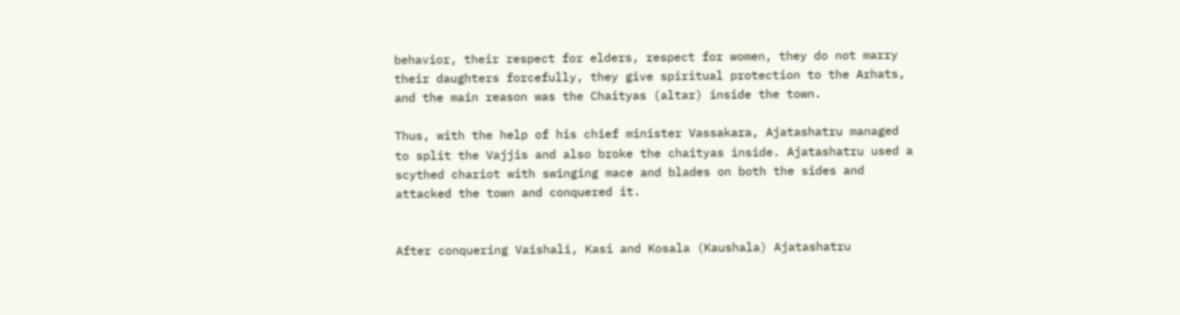behavior, their respect for elders, respect for women, they do not marry their daughters forcefully, they give spiritual protection to the Arhats, and the main reason was the Chaityas (altar) inside the town.

Thus, with the help of his chief minister Vassakara, Ajatashatru managed to split the Vajjis and also broke the chaityas inside. Ajatashatru used a scythed chariot with swinging mace and blades on both the sides and attacked the town and conquered it.


After conquering Vaishali, Kasi and Kosala (Kaushala) Ajatashatru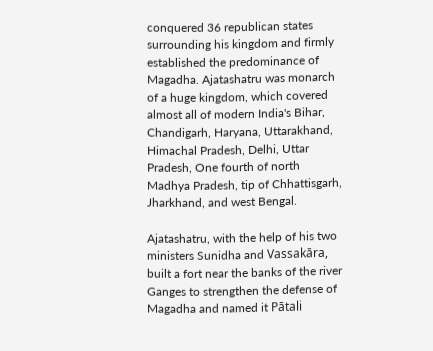conquered 36 republican states surrounding his kingdom and firmly established the predominance of Magadha. Ajatashatru was monarch of a huge kingdom, which covered almost all of modern India's Bihar, Chandigarh, Haryana, Uttarakhand, Himachal Pradesh, Delhi, Uttar Pradesh, One fourth of north Madhya Pradesh, tip of Chhattisgarh, Jharkhand, and west Bengal.

Ajatashatru, with the help of his two ministers Sunidha and Vassakāra, built a fort near the banks of the river Ganges to strengthen the defense of Magadha and named it Pātali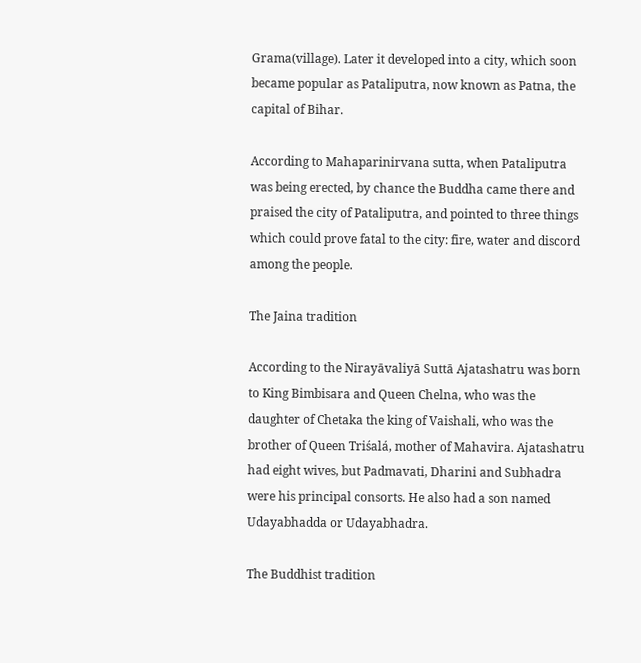Grama(village). Later it developed into a city, which soon became popular as Pataliputra, now known as Patna, the capital of Bihar.

According to Mahaparinirvana sutta, when Pataliputra was being erected, by chance the Buddha came there and praised the city of Pataliputra, and pointed to three things which could prove fatal to the city: fire, water and discord among the people.

The Jaina tradition

According to the Nirayāvaliyā Suttā Ajatashatru was born to King Bimbisara and Queen Chelna, who was the daughter of Chetaka the king of Vaishali, who was the brother of Queen Triśalá, mother of Mahavira. Ajatashatru had eight wives, but Padmavati, Dharini and Subhadra were his principal consorts. He also had a son named Udayabhadda or Udayabhadra.

The Buddhist tradition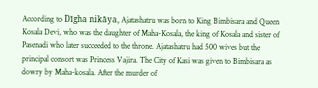According to Dīgha nikāya, Ajatashatru was born to King Bimbisara and Queen Kosala Devi, who was the daughter of Maha-Kosala, the king of Kosala and sister of Pasenadi who later succeeded to the throne. Ajatashatru had 500 wives but the principal consort was Princess Vajira. The City of Kasi was given to Bimbisara as dowry by Maha-kosala. After the murder of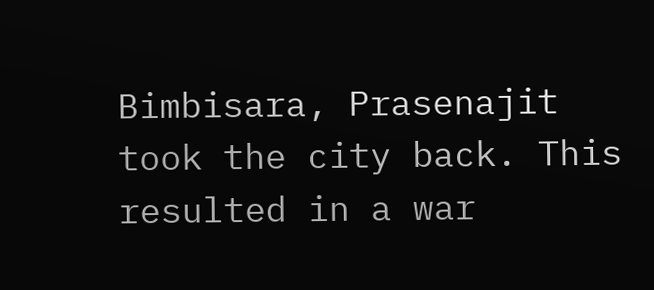Bimbisara, Prasenajit took the city back. This resulted in a war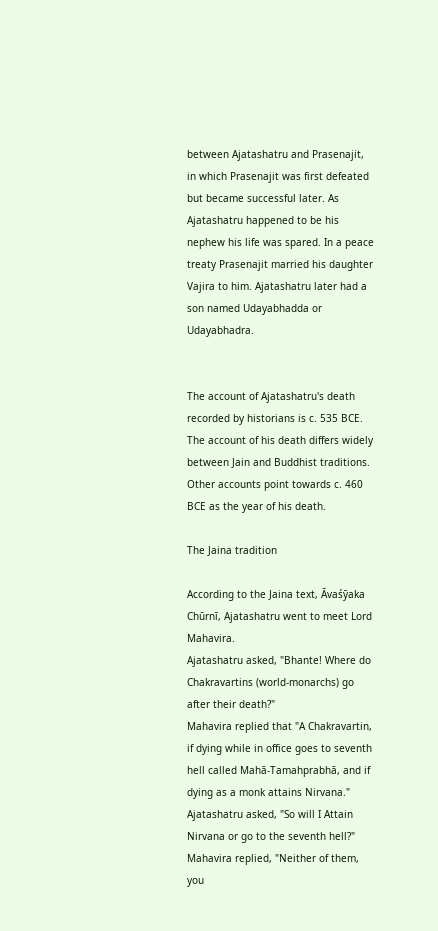between Ajatashatru and Prasenajit, in which Prasenajit was first defeated but became successful later. As Ajatashatru happened to be his nephew his life was spared. In a peace treaty Prasenajit married his daughter Vajira to him. Ajatashatru later had a son named Udayabhadda or Udayabhadra.


The account of Ajatashatru's death recorded by historians is c. 535 BCE. The account of his death differs widely between Jain and Buddhist traditions. Other accounts point towards c. 460 BCE as the year of his death.

The Jaina tradition

According to the Jaina text, Āvaśȳaka Chūrnī, Ajatashatru went to meet Lord Mahavira.
Ajatashatru asked, "Bhante! Where do Chakravartins (world-monarchs) go after their death?"
Mahavira replied that "A Chakravartin, if dying while in office goes to seventh hell called Mahā-Tamahprabhā, and if dying as a monk attains Nirvana."
Ajatashatru asked, "So will I Attain Nirvana or go to the seventh hell?"
Mahavira replied, "Neither of them, you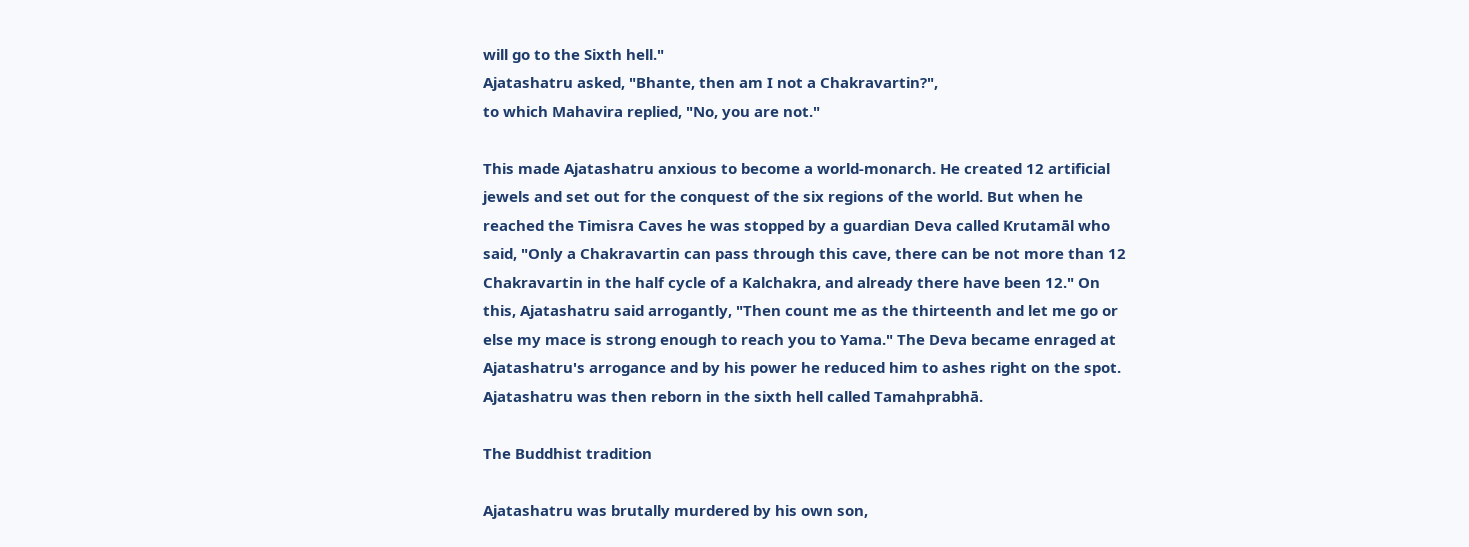will go to the Sixth hell."
Ajatashatru asked, "Bhante, then am I not a Chakravartin?",
to which Mahavira replied, "No, you are not."

This made Ajatashatru anxious to become a world-monarch. He created 12 artificial jewels and set out for the conquest of the six regions of the world. But when he reached the Timisra Caves he was stopped by a guardian Deva called Krutamāl who said, "Only a Chakravartin can pass through this cave, there can be not more than 12 Chakravartin in the half cycle of a Kalchakra, and already there have been 12." On this, Ajatashatru said arrogantly, "Then count me as the thirteenth and let me go or else my mace is strong enough to reach you to Yama." The Deva became enraged at Ajatashatru's arrogance and by his power he reduced him to ashes right on the spot. Ajatashatru was then reborn in the sixth hell called Tamahprabhā.

The Buddhist tradition

Ajatashatru was brutally murdered by his own son,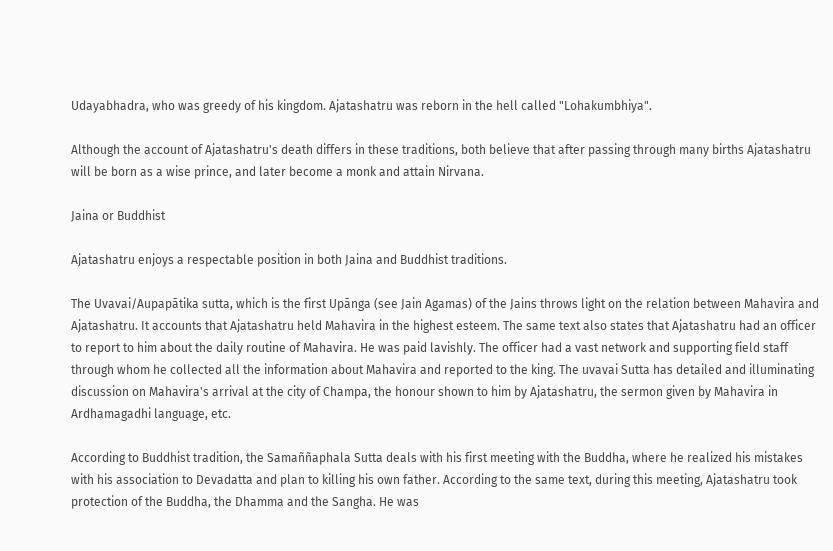Udayabhadra, who was greedy of his kingdom. Ajatashatru was reborn in the hell called "Lohakumbhiya".

Although the account of Ajatashatru's death differs in these traditions, both believe that after passing through many births Ajatashatru will be born as a wise prince, and later become a monk and attain Nirvana.

Jaina or Buddhist

Ajatashatru enjoys a respectable position in both Jaina and Buddhist traditions.

The Uvavai/Aupapātika sutta, which is the first Upānga (see Jain Agamas) of the Jains throws light on the relation between Mahavira and Ajatashatru. It accounts that Ajatashatru held Mahavira in the highest esteem. The same text also states that Ajatashatru had an officer to report to him about the daily routine of Mahavira. He was paid lavishly. The officer had a vast network and supporting field staff through whom he collected all the information about Mahavira and reported to the king. The uvavai Sutta has detailed and illuminating discussion on Mahavira's arrival at the city of Champa, the honour shown to him by Ajatashatru, the sermon given by Mahavira in Ardhamagadhi language, etc.

According to Buddhist tradition, the Samaññaphala Sutta deals with his first meeting with the Buddha, where he realized his mistakes with his association to Devadatta and plan to killing his own father. According to the same text, during this meeting, Ajatashatru took protection of the Buddha, the Dhamma and the Sangha. He was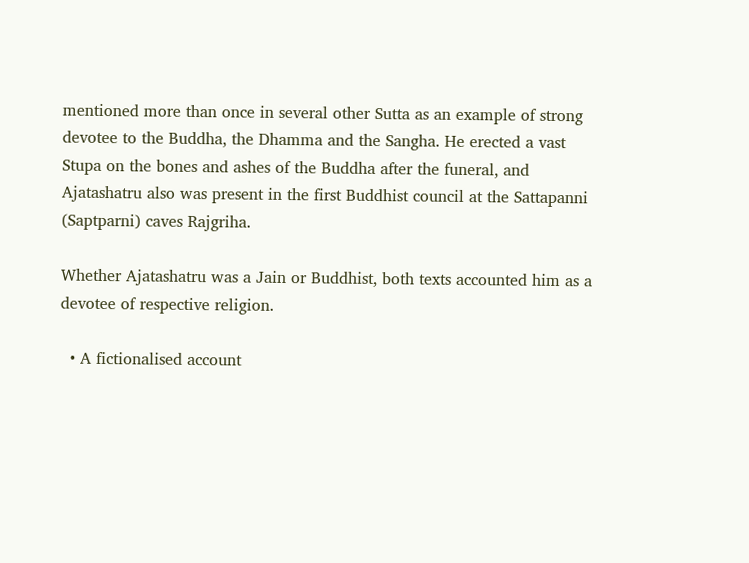mentioned more than once in several other Sutta as an example of strong devotee to the Buddha, the Dhamma and the Sangha. He erected a vast Stupa on the bones and ashes of the Buddha after the funeral, and Ajatashatru also was present in the first Buddhist council at the Sattapanni (Saptparni) caves Rajgriha.

Whether Ajatashatru was a Jain or Buddhist, both texts accounted him as a devotee of respective religion.

  • A fictionalised account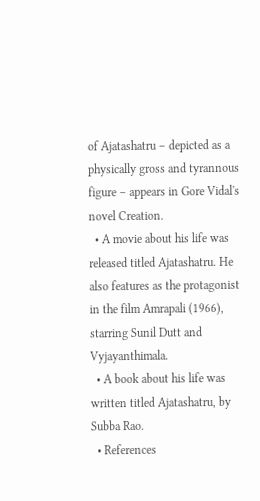of Ajatashatru – depicted as a physically gross and tyrannous figure – appears in Gore Vidal's novel Creation.
  • A movie about his life was released titled Ajatashatru. He also features as the protagonist in the film Amrapali (1966), starring Sunil Dutt and Vyjayanthimala.
  • A book about his life was written titled Ajatashatru, by Subba Rao.
  • References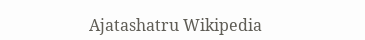Ajatashatru Wikipedia